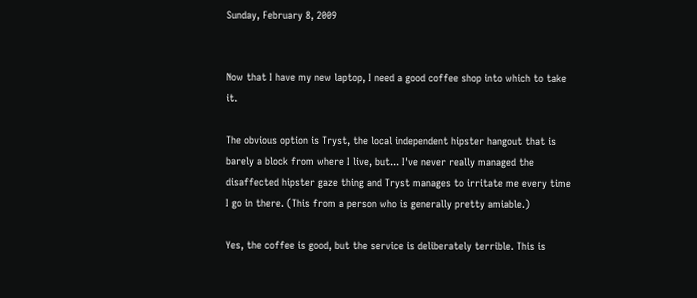Sunday, February 8, 2009


Now that I have my new laptop, I need a good coffee shop into which to take it.

The obvious option is Tryst, the local independent hipster hangout that is barely a block from where I live, but... I've never really managed the disaffected hipster gaze thing and Tryst manages to irritate me every time I go in there. (This from a person who is generally pretty amiable.)

Yes, the coffee is good, but the service is deliberately terrible. This is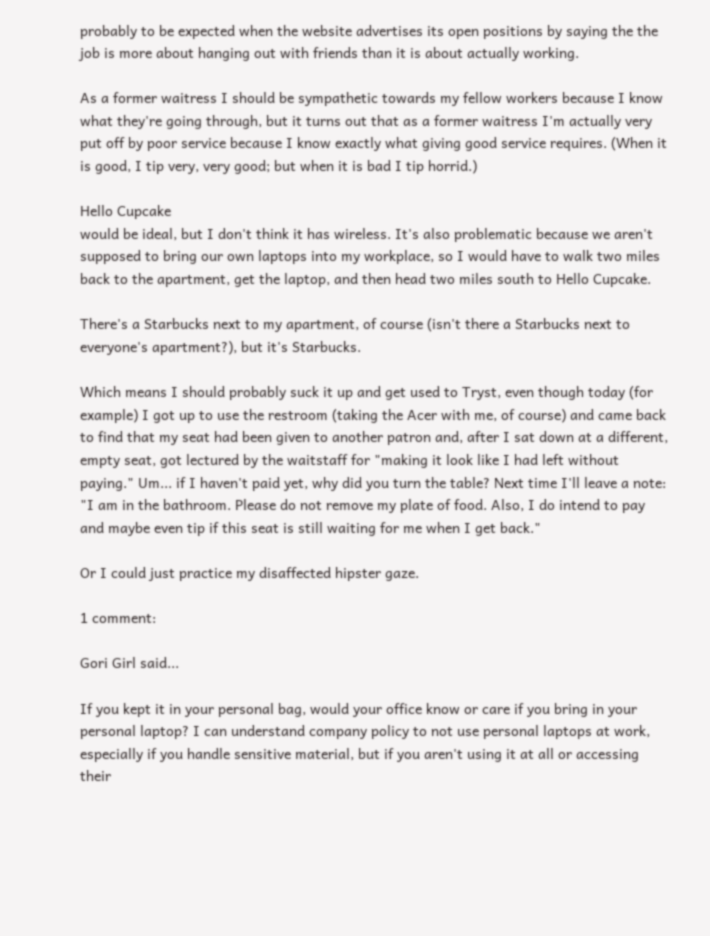probably to be expected when the website advertises its open positions by saying the the job is more about hanging out with friends than it is about actually working.

As a former waitress I should be sympathetic towards my fellow workers because I know what they're going through, but it turns out that as a former waitress I'm actually very put off by poor service because I know exactly what giving good service requires. (When it is good, I tip very, very good; but when it is bad I tip horrid.)

Hello Cupcake
would be ideal, but I don't think it has wireless. It's also problematic because we aren't supposed to bring our own laptops into my workplace, so I would have to walk two miles back to the apartment, get the laptop, and then head two miles south to Hello Cupcake.

There's a Starbucks next to my apartment, of course (isn't there a Starbucks next to everyone's apartment?), but it's Starbucks.

Which means I should probably suck it up and get used to Tryst, even though today (for example) I got up to use the restroom (taking the Acer with me, of course) and came back to find that my seat had been given to another patron and, after I sat down at a different, empty seat, got lectured by the waitstaff for "making it look like I had left without paying." Um... if I haven't paid yet, why did you turn the table? Next time I'll leave a note: "I am in the bathroom. Please do not remove my plate of food. Also, I do intend to pay and maybe even tip if this seat is still waiting for me when I get back."

Or I could just practice my disaffected hipster gaze.

1 comment:

Gori Girl said...

If you kept it in your personal bag, would your office know or care if you bring in your personal laptop? I can understand company policy to not use personal laptops at work, especially if you handle sensitive material, but if you aren't using it at all or accessing their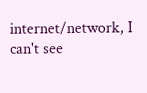internet/network, I can't see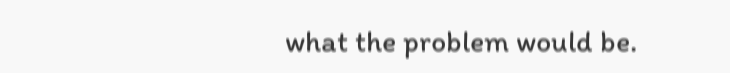what the problem would be.